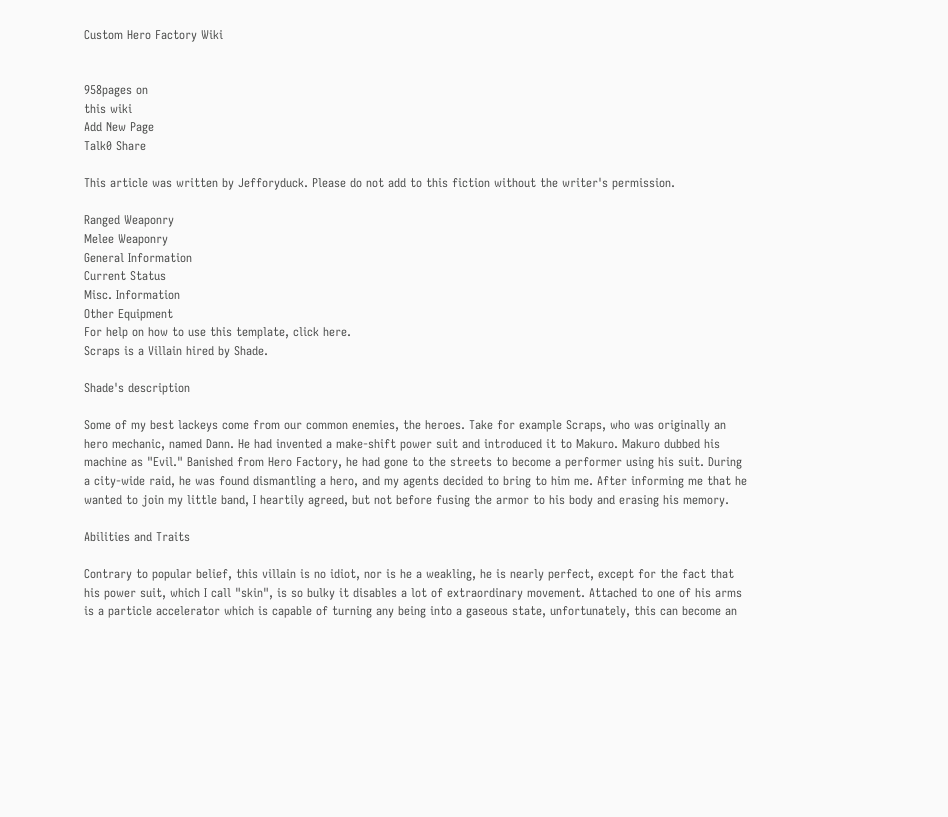Custom Hero Factory Wiki


958pages on
this wiki
Add New Page
Talk0 Share

This article was written by Jefforyduck. Please do not add to this fiction without the writer's permission.

Ranged Weaponry
Melee Weaponry
General Information
Current Status
Misc. Information
Other Equipment
For help on how to use this template, click here.
Scraps is a Villain hired by Shade.

Shade's description

Some of my best lackeys come from our common enemies, the heroes. Take for example Scraps, who was originally an hero mechanic, named Dann. He had invented a make-shift power suit and introduced it to Makuro. Makuro dubbed his machine as "Evil." Banished from Hero Factory, he had gone to the streets to become a performer using his suit. During a city-wide raid, he was found dismantling a hero, and my agents decided to bring to him me. After informing me that he wanted to join my little band, I heartily agreed, but not before fusing the armor to his body and erasing his memory.

Abilities and Traits

Contrary to popular belief, this villain is no idiot, nor is he a weakling, he is nearly perfect, except for the fact that his power suit, which I call "skin", is so bulky it disables a lot of extraordinary movement. Attached to one of his arms is a particle accelerator which is capable of turning any being into a gaseous state, unfortunately, this can become an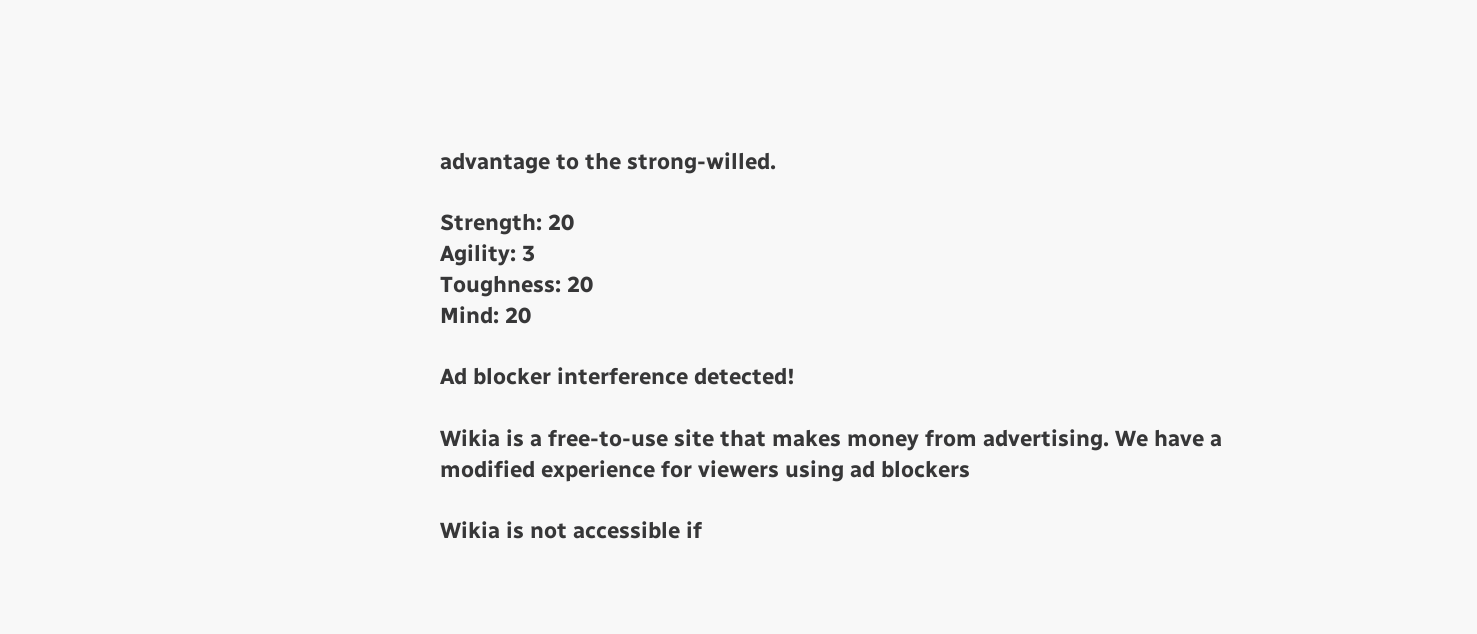advantage to the strong-willed.

Strength: 20
Agility: 3
Toughness: 20
Mind: 20

Ad blocker interference detected!

Wikia is a free-to-use site that makes money from advertising. We have a modified experience for viewers using ad blockers

Wikia is not accessible if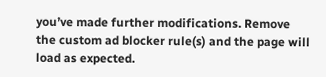you’ve made further modifications. Remove the custom ad blocker rule(s) and the page will load as expected.